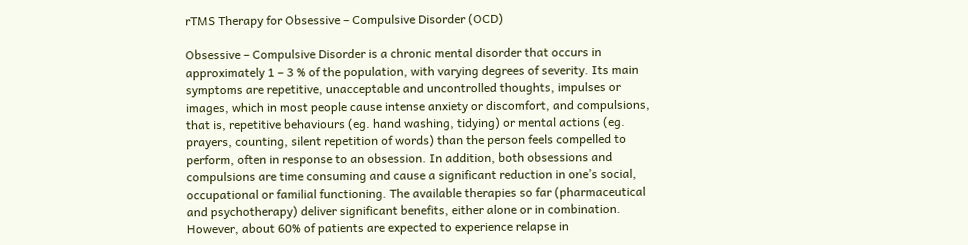rTMS Therapy for Obsessive – Compulsive Disorder (OCD)

Obsessive – Compulsive Disorder is a chronic mental disorder that occurs in approximately 1 – 3 % of the population, with varying degrees of severity. Its main symptoms are repetitive, unacceptable and uncontrolled thoughts, impulses or images, which in most people cause intense anxiety or discomfort, and compulsions, that is, repetitive behaviours (eg. hand washing, tidying) or mental actions (eg. prayers, counting, silent repetition of words) than the person feels compelled to perform, often in response to an obsession. In addition, both obsessions and compulsions are time consuming and cause a significant reduction in one’s social, occupational or familial functioning. The available therapies so far (pharmaceutical and psychotherapy) deliver significant benefits, either alone or in combination. However, about 60% of patients are expected to experience relapse in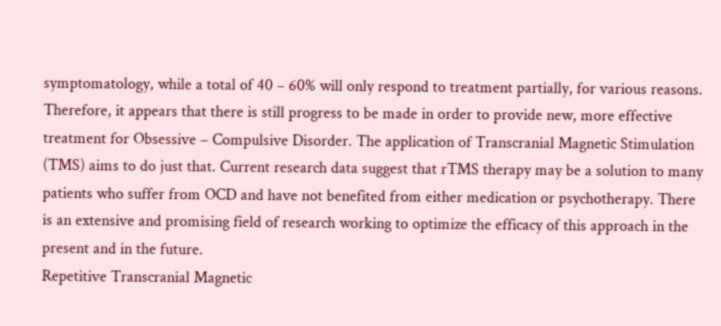symptomatology, while a total of 40 – 60% will only respond to treatment partially, for various reasons. Therefore, it appears that there is still progress to be made in order to provide new, more effective treatment for Obsessive – Compulsive Disorder. The application of Transcranial Magnetic Stimulation (TMS) aims to do just that. Current research data suggest that rTMS therapy may be a solution to many patients who suffer from OCD and have not benefited from either medication or psychotherapy. There is an extensive and promising field of research working to optimize the efficacy of this approach in the present and in the future.
Repetitive Transcranial Magnetic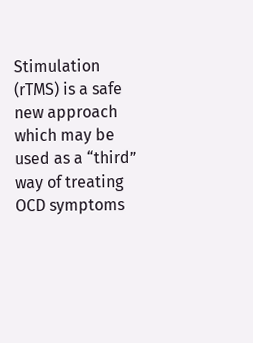Stimulation (rTMS) is a safe new approach which may be used as a “third” way of treating OCD symptoms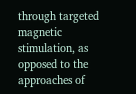through targeted magnetic stimulation, as opposed to the approaches of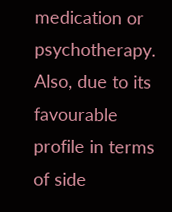medication or psychotherapy.
Also, due to its favourable profile in terms of side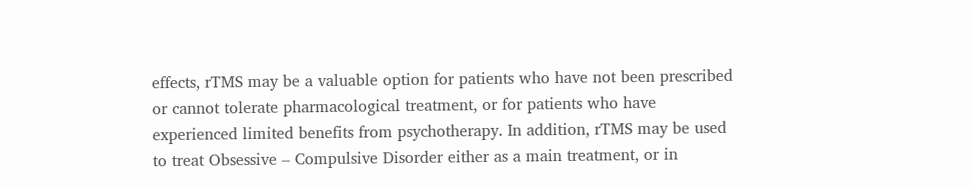effects, rTMS may be a valuable option for patients who have not been prescribed or cannot tolerate pharmacological treatment, or for patients who have experienced limited benefits from psychotherapy. In addition, rTMS may be used to treat Obsessive – Compulsive Disorder either as a main treatment, or in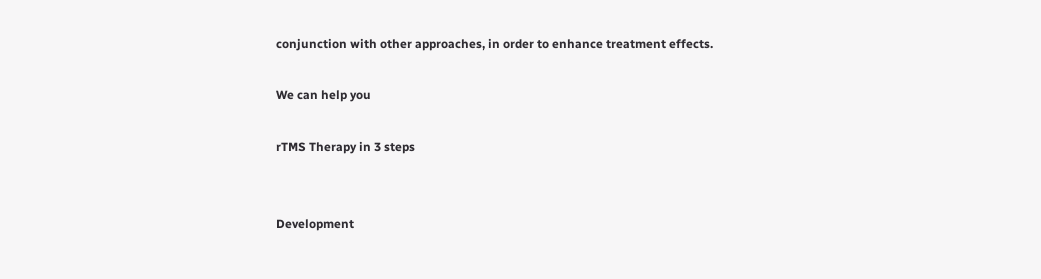conjunction with other approaches, in order to enhance treatment effects.

We can help you

rTMS Therapy in 3 steps


Development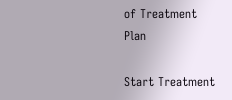of Treatment Plan

Start Treatment